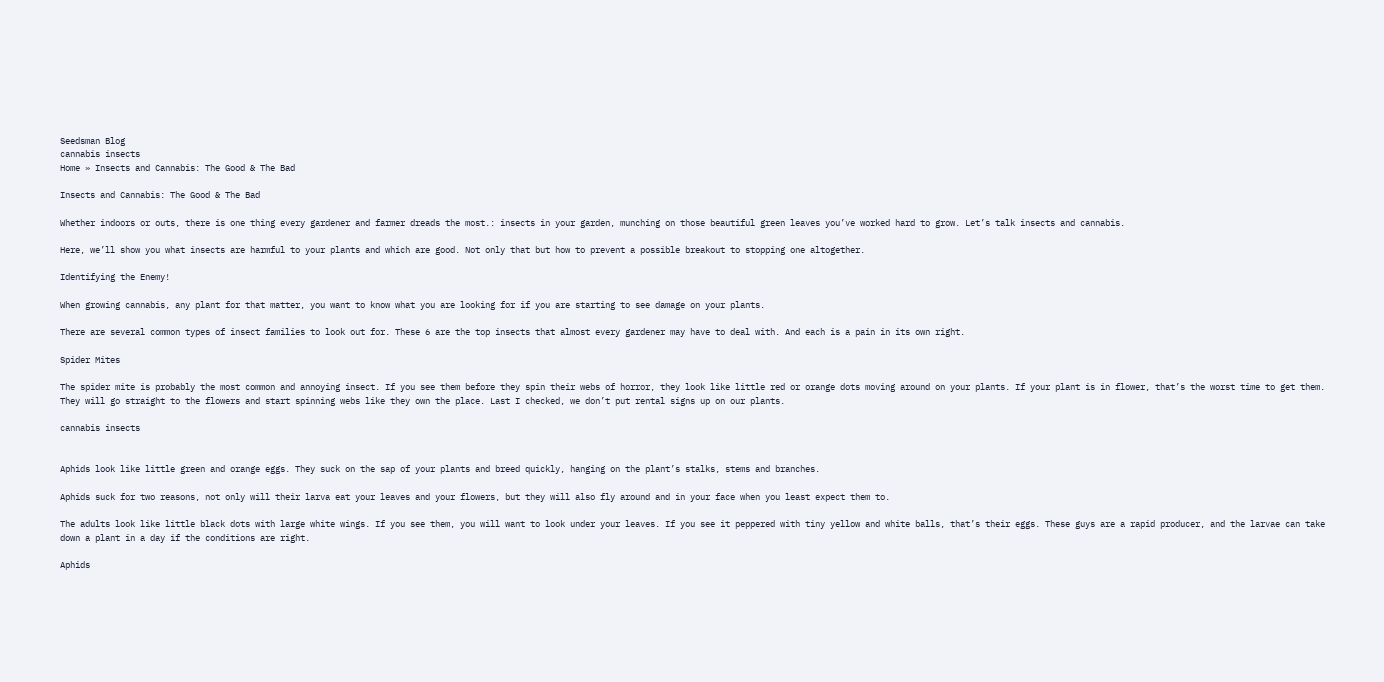Seedsman Blog
cannabis insects
Home » Insects and Cannabis: The Good & The Bad

Insects and Cannabis: The Good & The Bad

Whether indoors or outs, there is one thing every gardener and farmer dreads the most.: insects in your garden, munching on those beautiful green leaves you’ve worked hard to grow. Let’s talk insects and cannabis.

Here, we’ll show you what insects are harmful to your plants and which are good. Not only that but how to prevent a possible breakout to stopping one altogether.

Identifying the Enemy!

When growing cannabis, any plant for that matter, you want to know what you are looking for if you are starting to see damage on your plants.

There are several common types of insect families to look out for. These 6 are the top insects that almost every gardener may have to deal with. And each is a pain in its own right.

Spider Mites

The spider mite is probably the most common and annoying insect. If you see them before they spin their webs of horror, they look like little red or orange dots moving around on your plants. If your plant is in flower, that’s the worst time to get them. They will go straight to the flowers and start spinning webs like they own the place. Last I checked, we don’t put rental signs up on our plants.

cannabis insects


Aphids look like little green and orange eggs. They suck on the sap of your plants and breed quickly, hanging on the plant’s stalks, stems and branches.

Aphids suck for two reasons, not only will their larva eat your leaves and your flowers, but they will also fly around and in your face when you least expect them to.

The adults look like little black dots with large white wings. If you see them, you will want to look under your leaves. If you see it peppered with tiny yellow and white balls, that’s their eggs. These guys are a rapid producer, and the larvae can take down a plant in a day if the conditions are right.

Aphids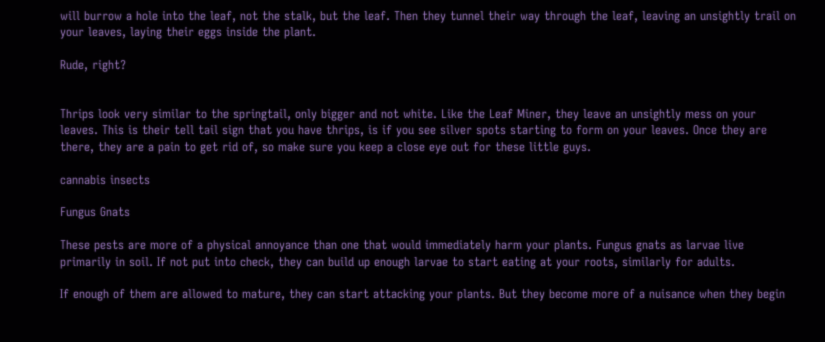will burrow a hole into the leaf, not the stalk, but the leaf. Then they tunnel their way through the leaf, leaving an unsightly trail on your leaves, laying their eggs inside the plant.

Rude, right?


Thrips look very similar to the springtail, only bigger and not white. Like the Leaf Miner, they leave an unsightly mess on your leaves. This is their tell tail sign that you have thrips, is if you see silver spots starting to form on your leaves. Once they are there, they are a pain to get rid of, so make sure you keep a close eye out for these little guys.

cannabis insects

Fungus Gnats

These pests are more of a physical annoyance than one that would immediately harm your plants. Fungus gnats as larvae live primarily in soil. If not put into check, they can build up enough larvae to start eating at your roots, similarly for adults.

If enough of them are allowed to mature, they can start attacking your plants. But they become more of a nuisance when they begin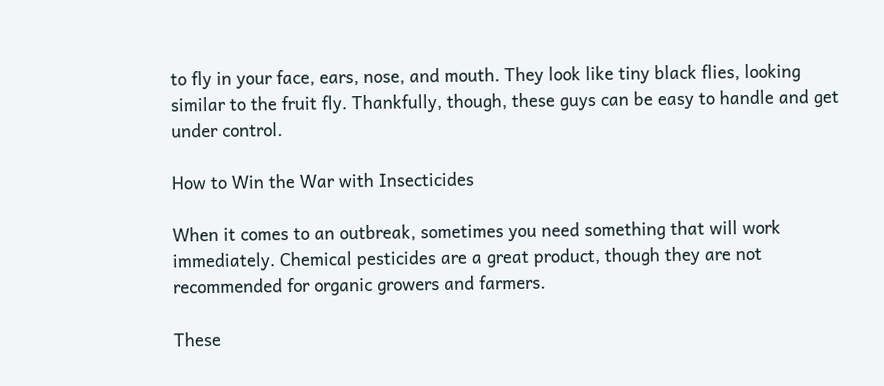to fly in your face, ears, nose, and mouth. They look like tiny black flies, looking similar to the fruit fly. Thankfully, though, these guys can be easy to handle and get under control.

How to Win the War with Insecticides

When it comes to an outbreak, sometimes you need something that will work immediately. Chemical pesticides are a great product, though they are not recommended for organic growers and farmers.

These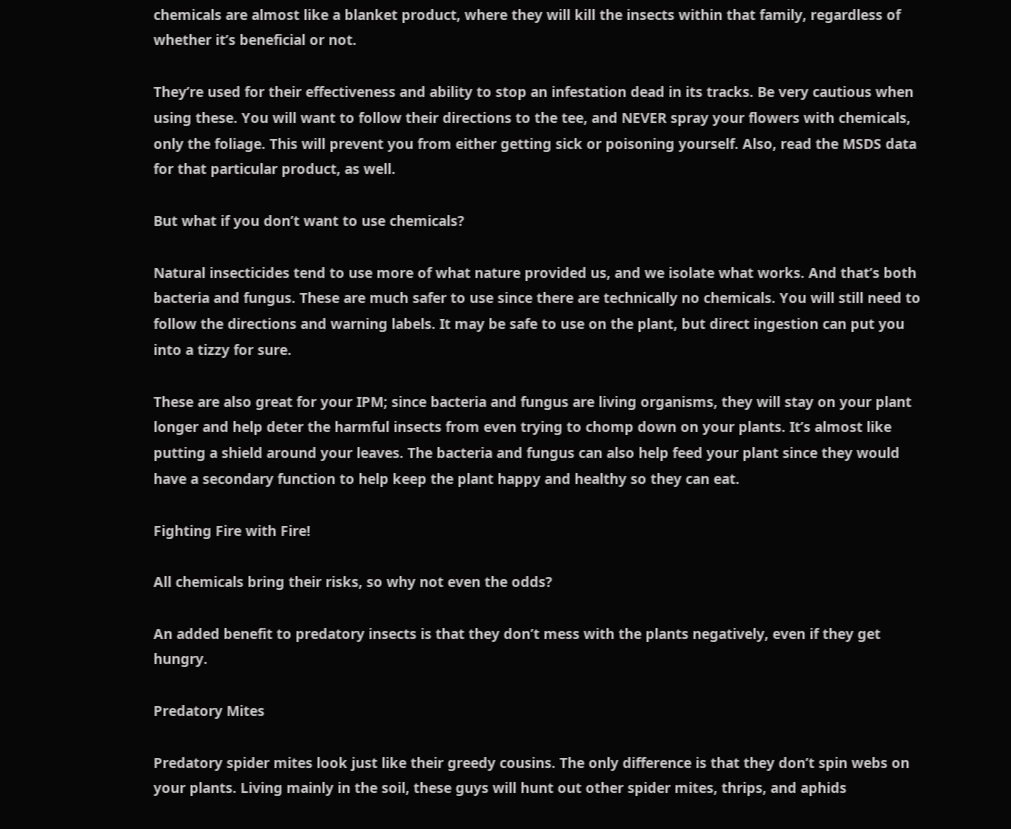chemicals are almost like a blanket product, where they will kill the insects within that family, regardless of whether it’s beneficial or not.

They’re used for their effectiveness and ability to stop an infestation dead in its tracks. Be very cautious when using these. You will want to follow their directions to the tee, and NEVER spray your flowers with chemicals, only the foliage. This will prevent you from either getting sick or poisoning yourself. Also, read the MSDS data for that particular product, as well.

But what if you don’t want to use chemicals?

Natural insecticides tend to use more of what nature provided us, and we isolate what works. And that’s both bacteria and fungus. These are much safer to use since there are technically no chemicals. You will still need to follow the directions and warning labels. It may be safe to use on the plant, but direct ingestion can put you into a tizzy for sure.

These are also great for your IPM; since bacteria and fungus are living organisms, they will stay on your plant longer and help deter the harmful insects from even trying to chomp down on your plants. It’s almost like putting a shield around your leaves. The bacteria and fungus can also help feed your plant since they would have a secondary function to help keep the plant happy and healthy so they can eat.

Fighting Fire with Fire!

All chemicals bring their risks, so why not even the odds?

An added benefit to predatory insects is that they don’t mess with the plants negatively, even if they get hungry.

Predatory Mites

Predatory spider mites look just like their greedy cousins. The only difference is that they don’t spin webs on your plants. Living mainly in the soil, these guys will hunt out other spider mites, thrips, and aphids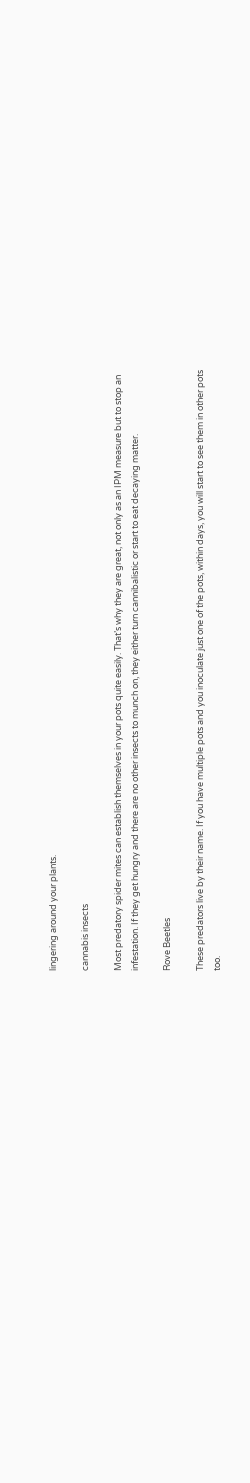lingering around your plants.

cannabis insects

Most predatory spider mites can establish themselves in your pots quite easily. That’s why they are great, not only as an IPM measure but to stop an infestation. If they get hungry and there are no other insects to munch on, they either turn cannibalistic or start to eat decaying matter.

Rove Beetles

These predators live by their name. If you have multiple pots and you inoculate just one of the pots, within days, you will start to see them in other pots too.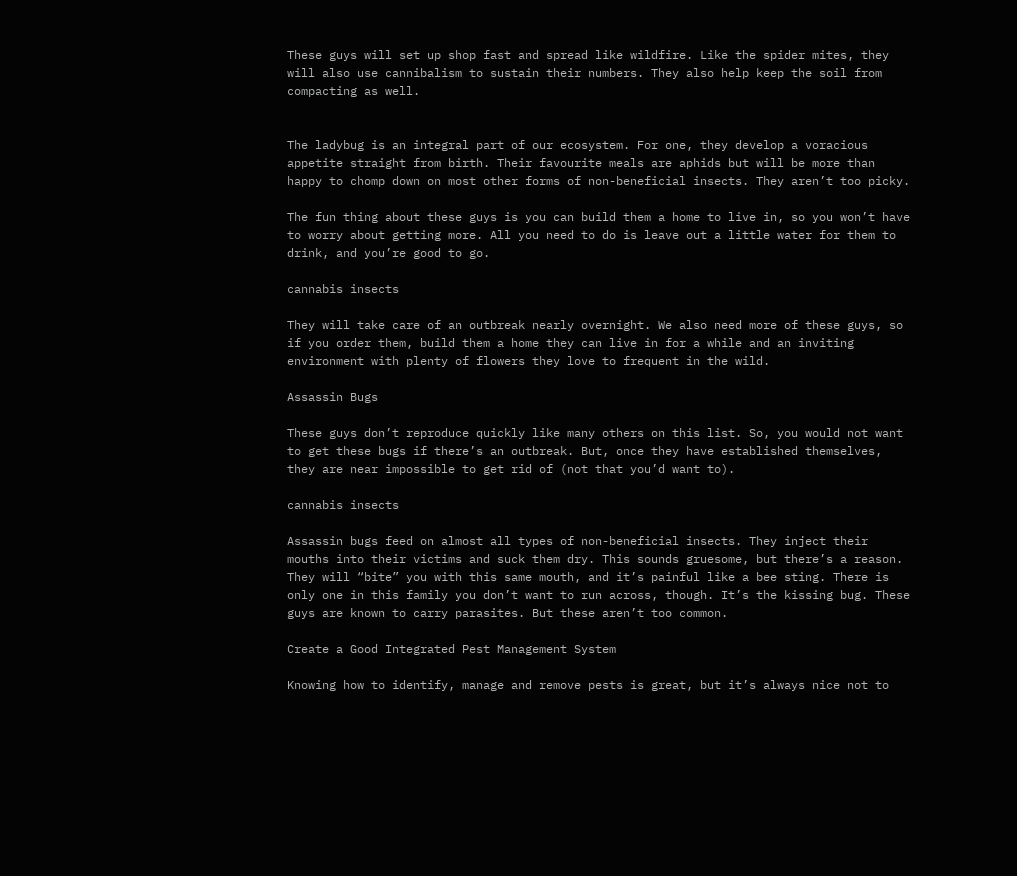These guys will set up shop fast and spread like wildfire. Like the spider mites, they will also use cannibalism to sustain their numbers. They also help keep the soil from compacting as well.


The ladybug is an integral part of our ecosystem. For one, they develop a voracious appetite straight from birth. Their favourite meals are aphids but will be more than happy to chomp down on most other forms of non-beneficial insects. They aren’t too picky.

The fun thing about these guys is you can build them a home to live in, so you won’t have to worry about getting more. All you need to do is leave out a little water for them to drink, and you’re good to go.

cannabis insects

They will take care of an outbreak nearly overnight. We also need more of these guys, so if you order them, build them a home they can live in for a while and an inviting environment with plenty of flowers they love to frequent in the wild.

Assassin Bugs

These guys don’t reproduce quickly like many others on this list. So, you would not want to get these bugs if there’s an outbreak. But, once they have established themselves, they are near impossible to get rid of (not that you’d want to).

cannabis insects

Assassin bugs feed on almost all types of non-beneficial insects. They inject their mouths into their victims and suck them dry. This sounds gruesome, but there’s a reason. They will “bite” you with this same mouth, and it’s painful like a bee sting. There is only one in this family you don’t want to run across, though. It’s the kissing bug. These guys are known to carry parasites. But these aren’t too common.

Create a Good Integrated Pest Management System

Knowing how to identify, manage and remove pests is great, but it’s always nice not to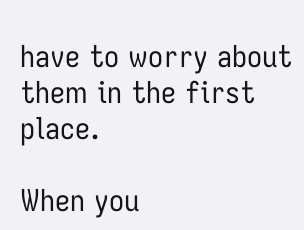have to worry about them in the first place.

When you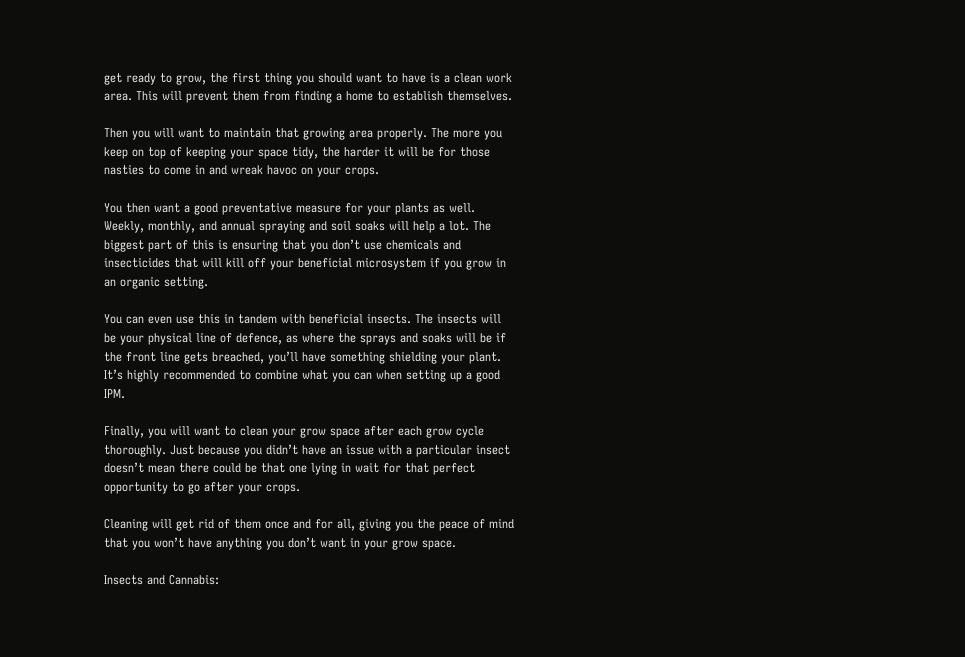get ready to grow, the first thing you should want to have is a clean work area. This will prevent them from finding a home to establish themselves.

Then you will want to maintain that growing area properly. The more you keep on top of keeping your space tidy, the harder it will be for those nasties to come in and wreak havoc on your crops.

You then want a good preventative measure for your plants as well. Weekly, monthly, and annual spraying and soil soaks will help a lot. The biggest part of this is ensuring that you don’t use chemicals and insecticides that will kill off your beneficial microsystem if you grow in an organic setting.

You can even use this in tandem with beneficial insects. The insects will be your physical line of defence, as where the sprays and soaks will be if the front line gets breached, you’ll have something shielding your plant. It’s highly recommended to combine what you can when setting up a good IPM.

Finally, you will want to clean your grow space after each grow cycle thoroughly. Just because you didn’t have an issue with a particular insect doesn’t mean there could be that one lying in wait for that perfect opportunity to go after your crops.

Cleaning will get rid of them once and for all, giving you the peace of mind that you won’t have anything you don’t want in your grow space.

Insects and Cannabis: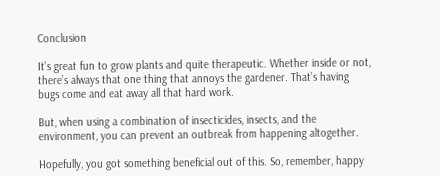Conclusion

It’s great fun to grow plants and quite therapeutic. Whether inside or not, there’s always that one thing that annoys the gardener. That’s having bugs come and eat away all that hard work.

But, when using a combination of insecticides, insects, and the environment, you can prevent an outbreak from happening altogether.

Hopefully, you got something beneficial out of this. So, remember, happy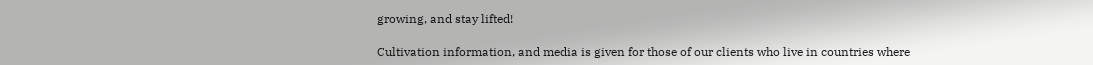growing, and stay lifted!

Cultivation information, and media is given for those of our clients who live in countries where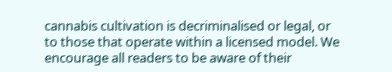cannabis cultivation is decriminalised or legal, or to those that operate within a licensed model. We encourage all readers to be aware of their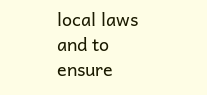local laws and to ensure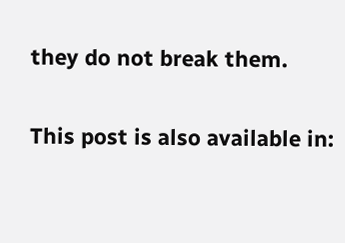they do not break them.

This post is also available in: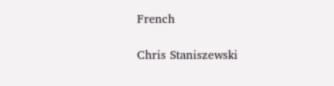French

Chris Staniszewski